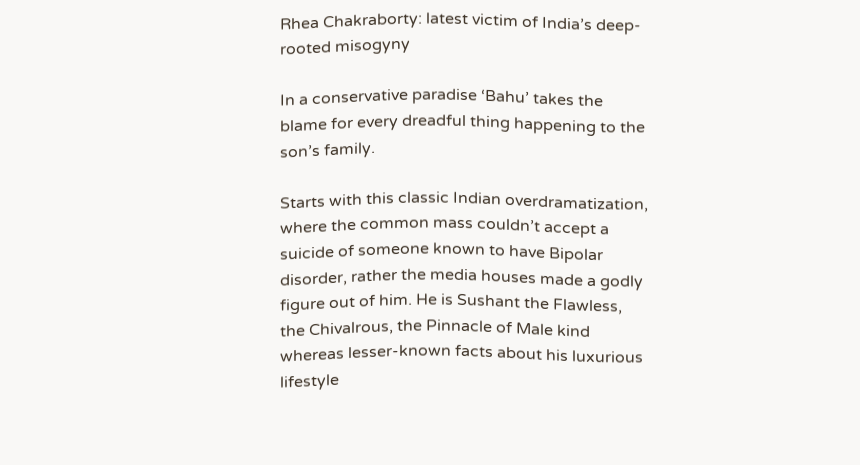Rhea Chakraborty: latest victim of India’s deep-rooted misogyny

In a conservative paradise ‘Bahu’ takes the blame for every dreadful thing happening to the son’s family.

Starts with this classic Indian overdramatization, where the common mass couldn’t accept a suicide of someone known to have Bipolar disorder, rather the media houses made a godly figure out of him. He is Sushant the Flawless, the Chivalrous, the Pinnacle of Male kind whereas lesser-known facts about his luxurious lifestyle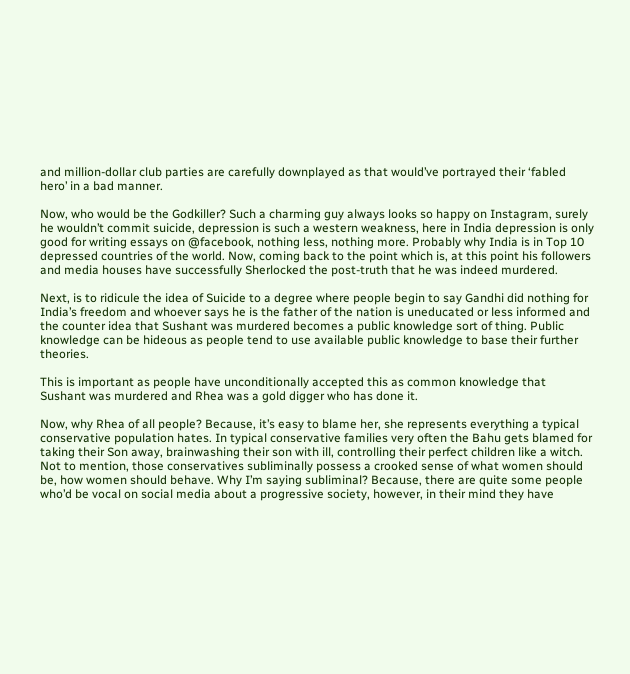and million-dollar club parties are carefully downplayed as that would’ve portrayed their ‘fabled hero’ in a bad manner.

Now, who would be the Godkiller? Such a charming guy always looks so happy on Instagram, surely he wouldn’t commit suicide, depression is such a western weakness, here in India depression is only good for writing essays on @facebook, nothing less, nothing more. Probably why India is in Top 10 depressed countries of the world. Now, coming back to the point which is, at this point his followers and media houses have successfully Sherlocked the post-truth that he was indeed murdered.

Next, is to ridicule the idea of Suicide to a degree where people begin to say Gandhi did nothing for India’s freedom and whoever says he is the father of the nation is uneducated or less informed and the counter idea that Sushant was murdered becomes a public knowledge sort of thing. Public knowledge can be hideous as people tend to use available public knowledge to base their further theories.

This is important as people have unconditionally accepted this as common knowledge that Sushant was murdered and Rhea was a gold digger who has done it.

Now, why Rhea of all people? Because, it’s easy to blame her, she represents everything a typical conservative population hates. In typical conservative families very often the Bahu gets blamed for taking their Son away, brainwashing their son with ill, controlling their perfect children like a witch. Not to mention, those conservatives subliminally possess a crooked sense of what women should be, how women should behave. Why I’m saying subliminal? Because, there are quite some people who’d be vocal on social media about a progressive society, however, in their mind they have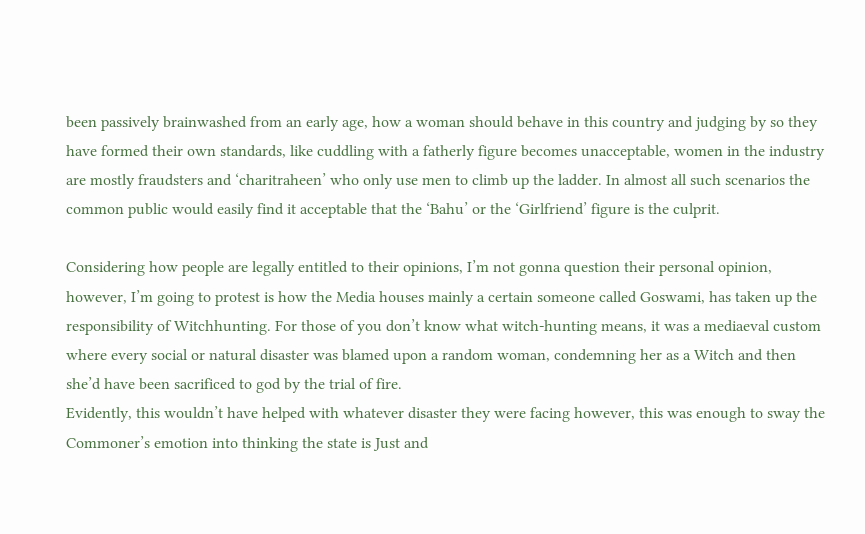been passively brainwashed from an early age, how a woman should behave in this country and judging by so they have formed their own standards, like cuddling with a fatherly figure becomes unacceptable, women in the industry are mostly fraudsters and ‘charitraheen’ who only use men to climb up the ladder. In almost all such scenarios the common public would easily find it acceptable that the ‘Bahu’ or the ‘Girlfriend’ figure is the culprit.

Considering how people are legally entitled to their opinions, I’m not gonna question their personal opinion, however, I’m going to protest is how the Media houses mainly a certain someone called Goswami, has taken up the responsibility of Witchhunting. For those of you don’t know what witch-hunting means, it was a mediaeval custom where every social or natural disaster was blamed upon a random woman, condemning her as a Witch and then she’d have been sacrificed to god by the trial of fire.
Evidently, this wouldn’t have helped with whatever disaster they were facing however, this was enough to sway the Commoner’s emotion into thinking the state is Just and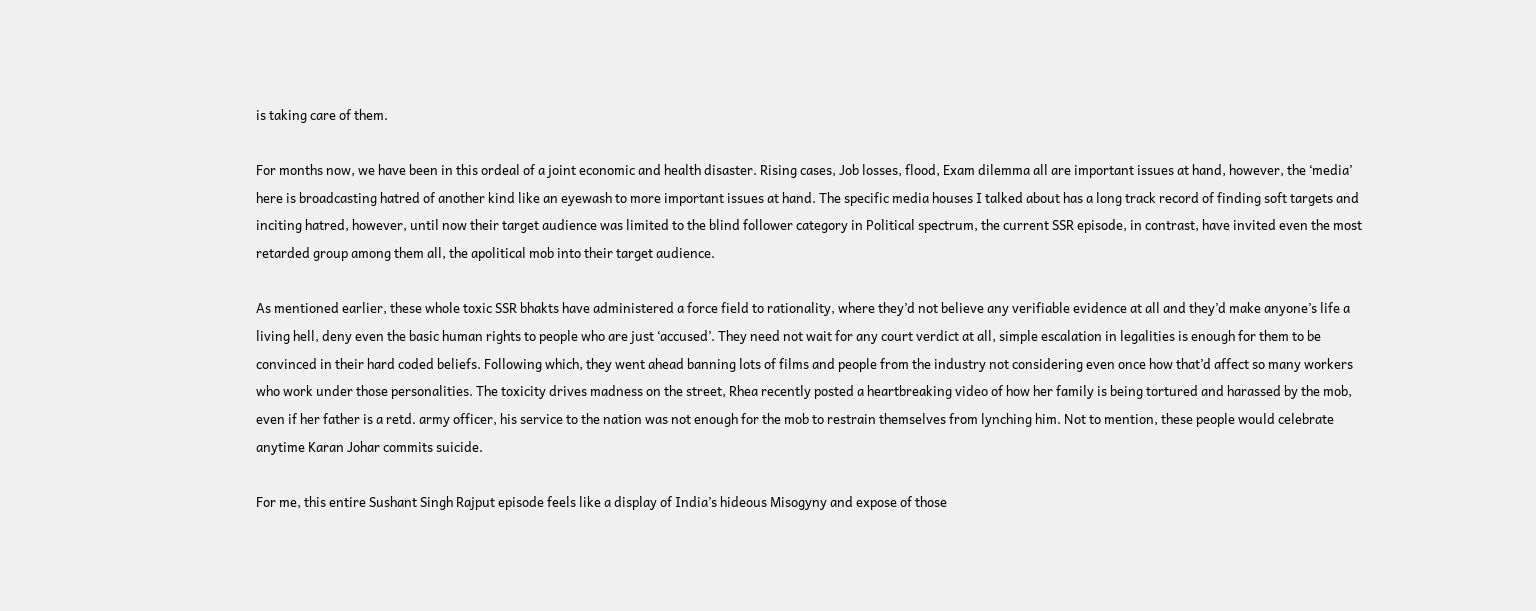is taking care of them.

For months now, we have been in this ordeal of a joint economic and health disaster. Rising cases, Job losses, flood, Exam dilemma all are important issues at hand, however, the ‘media’ here is broadcasting hatred of another kind like an eyewash to more important issues at hand. The specific media houses I talked about has a long track record of finding soft targets and inciting hatred, however, until now their target audience was limited to the blind follower category in Political spectrum, the current SSR episode, in contrast, have invited even the most retarded group among them all, the apolitical mob into their target audience.

As mentioned earlier, these whole toxic SSR bhakts have administered a force field to rationality, where they’d not believe any verifiable evidence at all and they’d make anyone’s life a living hell, deny even the basic human rights to people who are just ‘accused’. They need not wait for any court verdict at all, simple escalation in legalities is enough for them to be convinced in their hard coded beliefs. Following which, they went ahead banning lots of films and people from the industry not considering even once how that’d affect so many workers who work under those personalities. The toxicity drives madness on the street, Rhea recently posted a heartbreaking video of how her family is being tortured and harassed by the mob, even if her father is a retd. army officer, his service to the nation was not enough for the mob to restrain themselves from lynching him. Not to mention, these people would celebrate anytime Karan Johar commits suicide.

For me, this entire Sushant Singh Rajput episode feels like a display of India’s hideous Misogyny and expose of those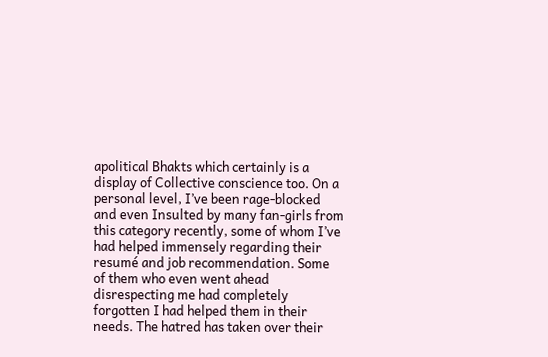apolitical Bhakts which certainly is a display of Collective conscience too. On a personal level, I’ve been rage-blocked and even Insulted by many fan-girls from this category recently, some of whom I’ve had helped immensely regarding their resumé and job recommendation. Some of them who even went ahead disrespecting me had completely forgotten I had helped them in their needs. The hatred has taken over their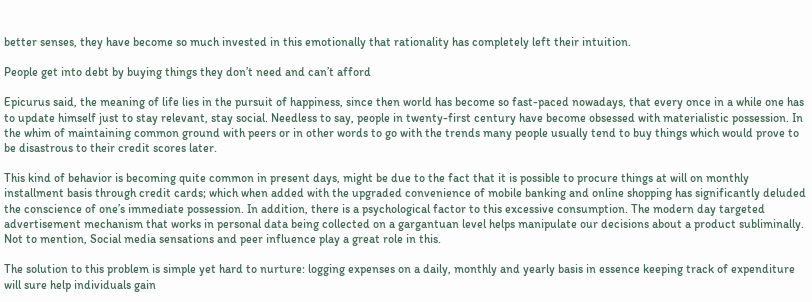better senses, they have become so much invested in this emotionally that rationality has completely left their intuition.

People get into debt by buying things they don’t need and can’t afford

Epicurus said, the meaning of life lies in the pursuit of happiness, since then world has become so fast-paced nowadays, that every once in a while one has to update himself just to stay relevant, stay social. Needless to say, people in twenty-first century have become obsessed with materialistic possession. In the whim of maintaining common ground with peers or in other words to go with the trends many people usually tend to buy things which would prove to be disastrous to their credit scores later.

This kind of behavior is becoming quite common in present days, might be due to the fact that it is possible to procure things at will on monthly installment basis through credit cards; which when added with the upgraded convenience of mobile banking and online shopping has significantly deluded the conscience of one’s immediate possession. In addition, there is a psychological factor to this excessive consumption. The modern day targeted advertisement mechanism that works in personal data being collected on a gargantuan level helps manipulate our decisions about a product subliminally. Not to mention, Social media sensations and peer influence play a great role in this.

The solution to this problem is simple yet hard to nurture: logging expenses on a daily, monthly and yearly basis in essence keeping track of expenditure will sure help individuals gain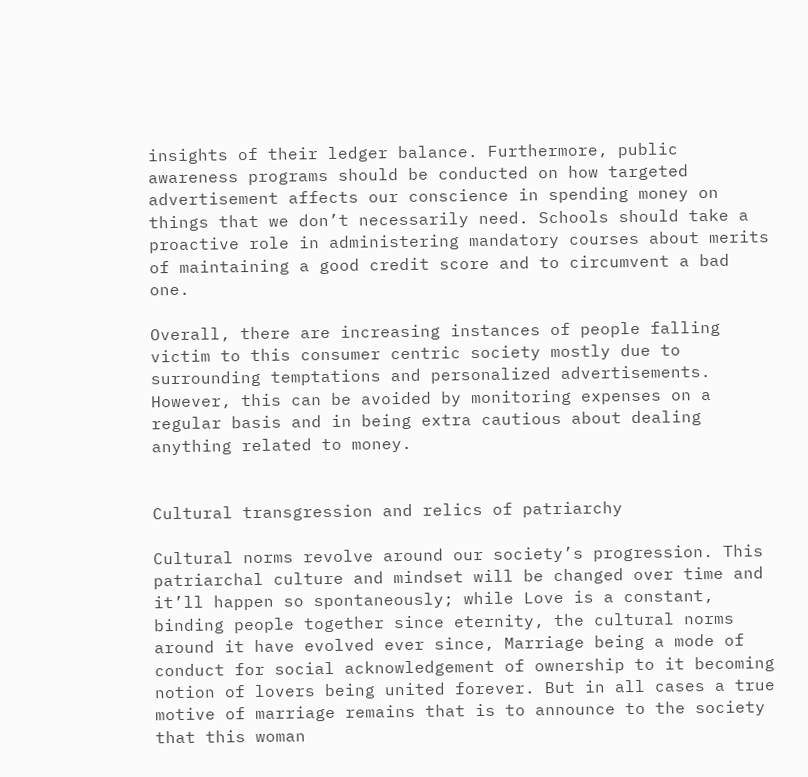insights of their ledger balance. Furthermore, public awareness programs should be conducted on how targeted advertisement affects our conscience in spending money on things that we don’t necessarily need. Schools should take a proactive role in administering mandatory courses about merits of maintaining a good credit score and to circumvent a bad one.

Overall, there are increasing instances of people falling victim to this consumer centric society mostly due to surrounding temptations and personalized advertisements. However, this can be avoided by monitoring expenses on a regular basis and in being extra cautious about dealing anything related to money.


Cultural transgression and relics of patriarchy

Cultural norms revolve around our society’s progression. This patriarchal culture and mindset will be changed over time and it’ll happen so spontaneously; while Love is a constant, binding people together since eternity, the cultural norms around it have evolved ever since, Marriage being a mode of conduct for social acknowledgement of ownership to it becoming notion of lovers being united forever. But in all cases a true motive of marriage remains that is to announce to the society that this woman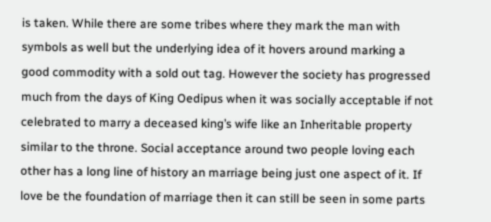is taken. While there are some tribes where they mark the man with symbols as well but the underlying idea of it hovers around marking a good commodity with a sold out tag. However the society has progressed much from the days of King Oedipus when it was socially acceptable if not celebrated to marry a deceased king’s wife like an Inheritable property similar to the throne. Social acceptance around two people loving each other has a long line of history an marriage being just one aspect of it. If love be the foundation of marriage then it can still be seen in some parts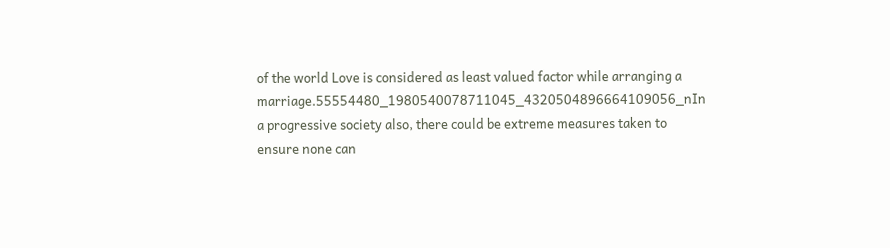of the world Love is considered as least valued factor while arranging a marriage.55554480_1980540078711045_4320504896664109056_nIn a progressive society also, there could be extreme measures taken to ensure none can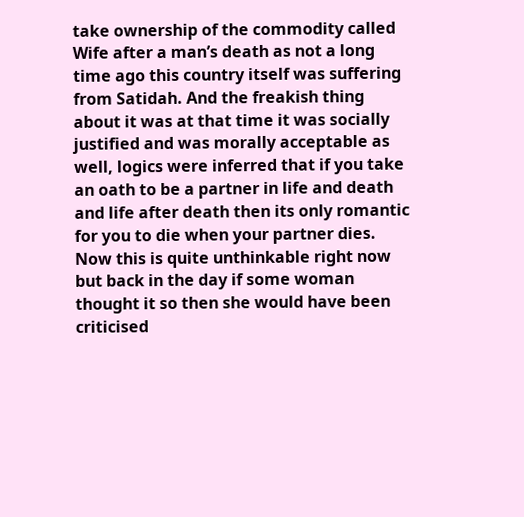take ownership of the commodity called Wife after a man’s death as not a long time ago this country itself was suffering from Satidah. And the freakish thing about it was at that time it was socially justified and was morally acceptable as well, logics were inferred that if you take an oath to be a partner in life and death and life after death then its only romantic for you to die when your partner dies. Now this is quite unthinkable right now but back in the day if some woman thought it so then she would have been criticised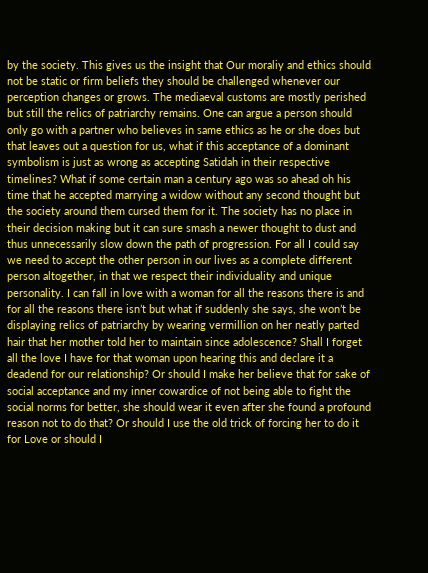by the society. This gives us the insight that Our moraliy and ethics should not be static or firm beliefs they should be challenged whenever our perception changes or grows. The mediaeval customs are mostly perished but still the relics of patriarchy remains. One can argue a person should only go with a partner who believes in same ethics as he or she does but that leaves out a question for us, what if this acceptance of a dominant symbolism is just as wrong as accepting Satidah in their respective timelines? What if some certain man a century ago was so ahead oh his time that he accepted marrying a widow without any second thought but the society around them cursed them for it. The society has no place in their decision making but it can sure smash a newer thought to dust and thus unnecessarily slow down the path of progression. For all I could say we need to accept the other person in our lives as a complete different person altogether, in that we respect their individuality and unique personality. I can fall in love with a woman for all the reasons there is and for all the reasons there isn’t but what if suddenly she says, she won’t be displaying relics of patriarchy by wearing vermillion on her neatly parted hair that her mother told her to maintain since adolescence? Shall I forget all the love I have for that woman upon hearing this and declare it a deadend for our relationship? Or should I make her believe that for sake of social acceptance and my inner cowardice of not being able to fight the social norms for better, she should wear it even after she found a profound reason not to do that? Or should I use the old trick of forcing her to do it for Love or should I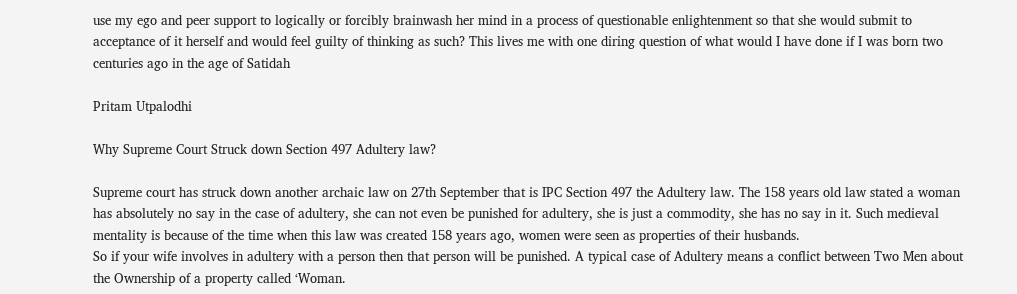use my ego and peer support to logically or forcibly brainwash her mind in a process of questionable enlightenment so that she would submit to acceptance of it herself and would feel guilty of thinking as such? This lives me with one diring question of what would I have done if I was born two centuries ago in the age of Satidah

Pritam Utpalodhi

Why Supreme Court Struck down Section 497 Adultery law?

Supreme court has struck down another archaic law on 27th September that is IPC Section 497 the Adultery law. The 158 years old law stated a woman has absolutely no say in the case of adultery, she can not even be punished for adultery, she is just a commodity, she has no say in it. Such medieval mentality is because of the time when this law was created 158 years ago, women were seen as properties of their husbands.
So if your wife involves in adultery with a person then that person will be punished. A typical case of Adultery means a conflict between Two Men about the Ownership of a property called ‘Woman.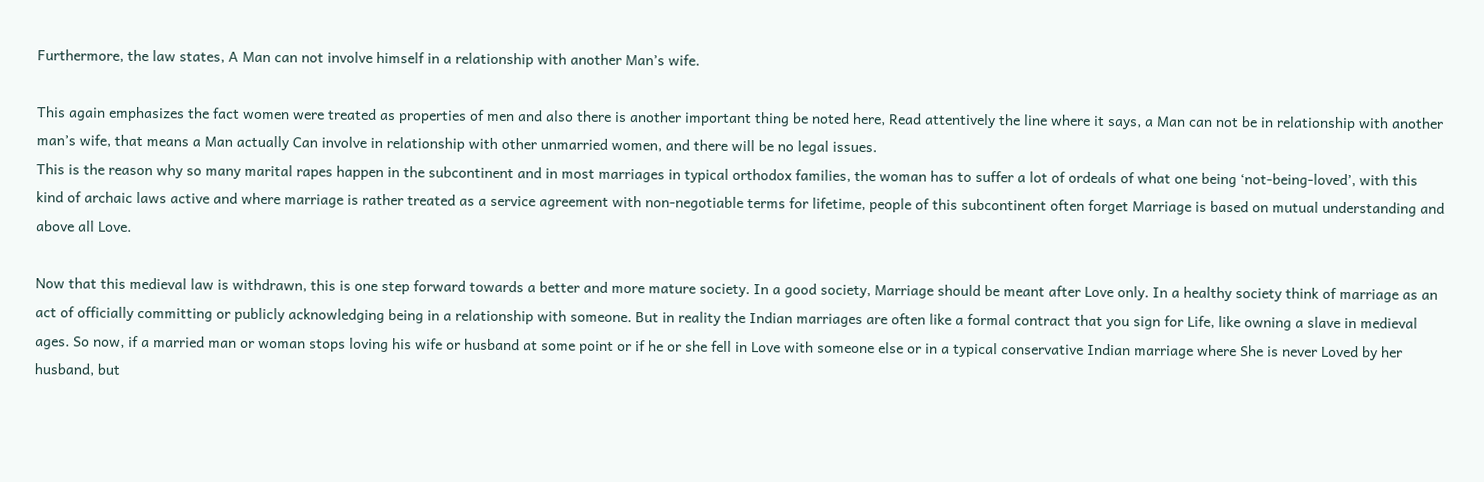Furthermore, the law states, A Man can not involve himself in a relationship with another Man’s wife.

This again emphasizes the fact women were treated as properties of men and also there is another important thing be noted here, Read attentively the line where it says, a Man can not be in relationship with another man’s wife, that means a Man actually Can involve in relationship with other unmarried women, and there will be no legal issues.
This is the reason why so many marital rapes happen in the subcontinent and in most marriages in typical orthodox families, the woman has to suffer a lot of ordeals of what one being ‘not-being-loved’, with this kind of archaic laws active and where marriage is rather treated as a service agreement with non-negotiable terms for lifetime, people of this subcontinent often forget Marriage is based on mutual understanding and above all Love.

Now that this medieval law is withdrawn, this is one step forward towards a better and more mature society. In a good society, Marriage should be meant after Love only. In a healthy society think of marriage as an act of officially committing or publicly acknowledging being in a relationship with someone. But in reality the Indian marriages are often like a formal contract that you sign for Life, like owning a slave in medieval ages. So now, if a married man or woman stops loving his wife or husband at some point or if he or she fell in Love with someone else or in a typical conservative Indian marriage where She is never Loved by her husband, but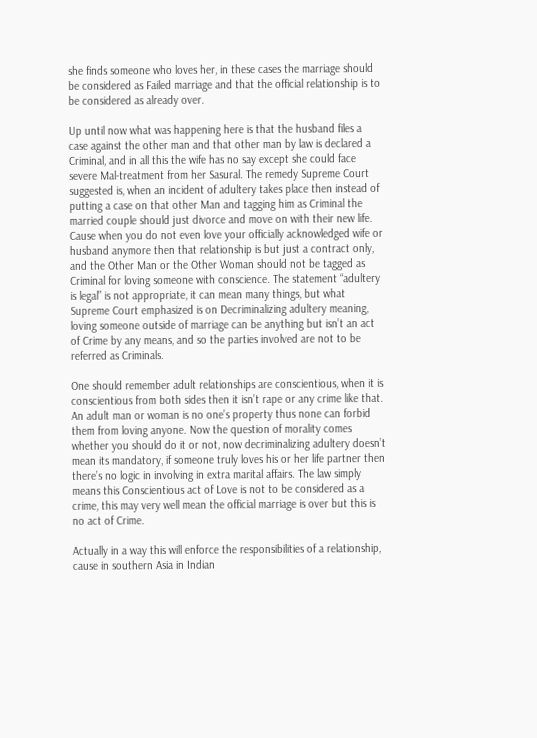she finds someone who loves her, in these cases the marriage should be considered as Failed marriage and that the official relationship is to be considered as already over.

Up until now what was happening here is that the husband files a case against the other man and that other man by law is declared a Criminal, and in all this the wife has no say except she could face severe Mal-treatment from her Sasural. The remedy Supreme Court suggested is, when an incident of adultery takes place then instead of putting a case on that other Man and tagging him as Criminal the married couple should just divorce and move on with their new life. Cause when you do not even love your officially acknowledged wife or husband anymore then that relationship is but just a contract only, and the Other Man or the Other Woman should not be tagged as Criminal for loving someone with conscience. The statement “adultery is legal” is not appropriate, it can mean many things, but what Supreme Court emphasized is on Decriminalizing adultery meaning, loving someone outside of marriage can be anything but isn’t an act of Crime by any means, and so the parties involved are not to be referred as Criminals.

One should remember adult relationships are conscientious, when it is conscientious from both sides then it isn’t rape or any crime like that. An adult man or woman is no one’s property thus none can forbid them from loving anyone. Now the question of morality comes whether you should do it or not, now decriminalizing adultery doesn’t mean its mandatory, if someone truly loves his or her life partner then there’s no logic in involving in extra marital affairs. The law simply means this Conscientious act of Love is not to be considered as a crime, this may very well mean the official marriage is over but this is no act of Crime.

Actually in a way this will enforce the responsibilities of a relationship, cause in southern Asia in Indian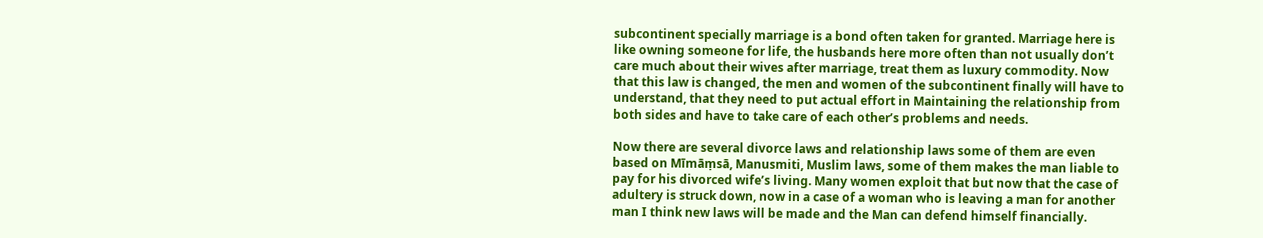subcontinent specially marriage is a bond often taken for granted. Marriage here is like owning someone for life, the husbands here more often than not usually don’t care much about their wives after marriage, treat them as luxury commodity. Now that this law is changed, the men and women of the subcontinent finally will have to understand, that they need to put actual effort in Maintaining the relationship from both sides and have to take care of each other’s problems and needs.

Now there are several divorce laws and relationship laws some of them are even based on Mīmāṃsā, Manusmiti, Muslim laws, some of them makes the man liable to pay for his divorced wife’s living. Many women exploit that but now that the case of adultery is struck down, now in a case of a woman who is leaving a man for another man I think new laws will be made and the Man can defend himself financially.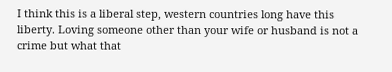I think this is a liberal step, western countries long have this liberty. Loving someone other than your wife or husband is not a crime but what that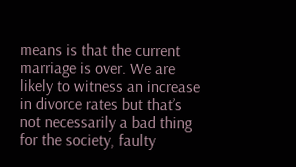means is that the current marriage is over. We are likely to witness an increase in divorce rates but that’s not necessarily a bad thing for the society, faulty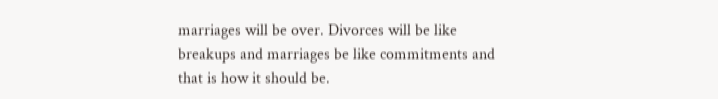marriages will be over. Divorces will be like breakups and marriages be like commitments and that is how it should be.